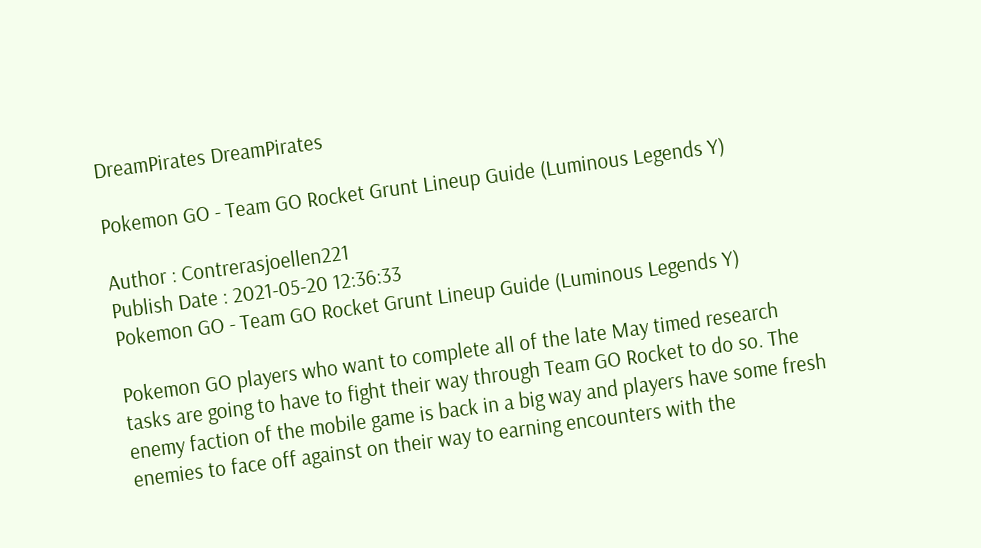DreamPirates DreamPirates

Pokemon GO - Team GO Rocket Grunt Lineup Guide (Luminous Legends Y)

Author : Contrerasjoellen221
Publish Date : 2021-05-20 12:36:33
Pokemon GO - Team GO Rocket Grunt Lineup Guide (Luminous Legends Y)

Pokemon GO players who want to complete all of the late May timed research tasks are going to have to fight their way through Team GO Rocket to do so. The enemy faction of the mobile game is back in a big way and players have some fresh enemies to face off against on their way to earning encounters with the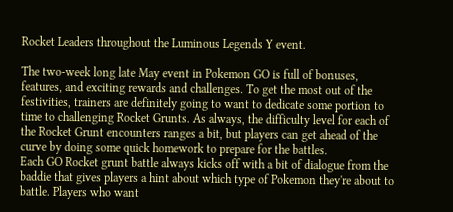Rocket Leaders throughout the Luminous Legends Y event.

The two-week long late May event in Pokemon GO is full of bonuses, features, and exciting rewards and challenges. To get the most out of the festivities, trainers are definitely going to want to dedicate some portion to time to challenging Rocket Grunts. As always, the difficulty level for each of the Rocket Grunt encounters ranges a bit, but players can get ahead of the curve by doing some quick homework to prepare for the battles.
Each GO Rocket grunt battle always kicks off with a bit of dialogue from the baddie that gives players a hint about which type of Pokemon they're about to battle. Players who want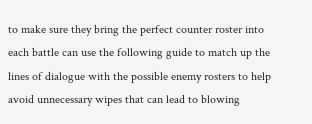to make sure they bring the perfect counter roster into each battle can use the following guide to match up the lines of dialogue with the possible enemy rosters to help avoid unnecessary wipes that can lead to blowing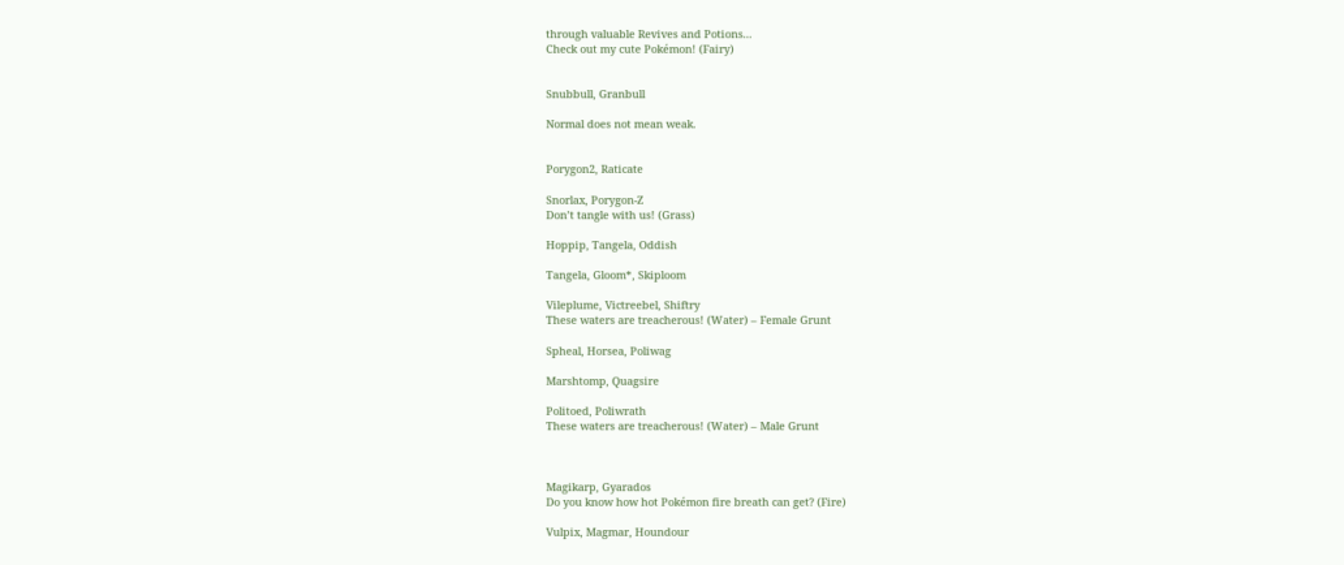through valuable Revives and Potions...
Check out my cute Pokémon! (Fairy)


Snubbull, Granbull

Normal does not mean weak.


Porygon2, Raticate

Snorlax, Porygon-Z
Don’t tangle with us! (Grass)

Hoppip, Tangela, Oddish

Tangela, Gloom*, Skiploom

Vileplume, Victreebel, Shiftry
These waters are treacherous! (Water) – Female Grunt

Spheal, Horsea, Poliwag

Marshtomp, Quagsire

Politoed, Poliwrath
These waters are treacherous! (Water) – Male Grunt



Magikarp, Gyarados
Do you know how hot Pokémon fire breath can get? (Fire)

Vulpix, Magmar, Houndour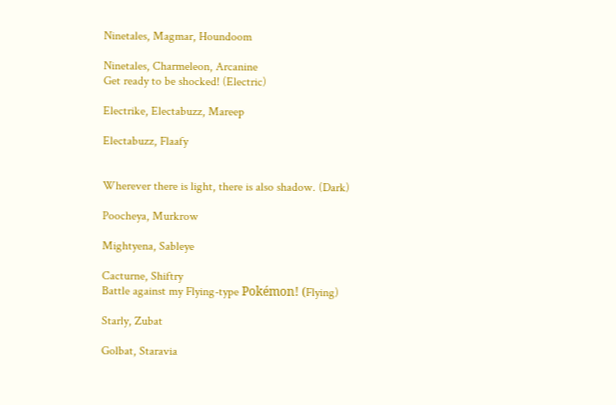Ninetales, Magmar, Houndoom

Ninetales, Charmeleon, Arcanine
Get ready to be shocked! (Electric)

Electrike, Electabuzz, Mareep

Electabuzz, Flaafy


Wherever there is light, there is also shadow. (Dark)

Poocheya, Murkrow

Mightyena, Sableye

Cacturne, Shiftry
Battle against my Flying-type Pokémon! (Flying)

Starly, Zubat

Golbat, Staravia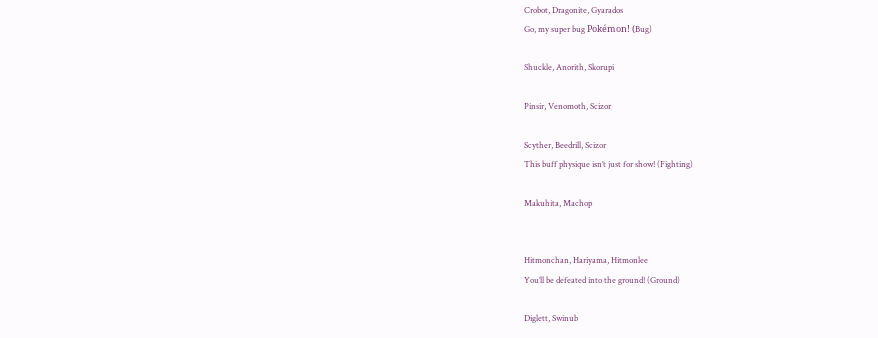Crobot, Dragonite, Gyarados
Go, my super bug Pokémon! (Bug)

Shuckle, Anorith, Skorupi

Pinsir, Venomoth, Scizor

Scyther, Beedrill, Scizor
This buff physique isn’t just for show! (Fighting)

Makuhita, Machop


Hitmonchan, Hariyama, Hitmonlee
You’ll be defeated into the ground! (Ground)

Diglett, Swinub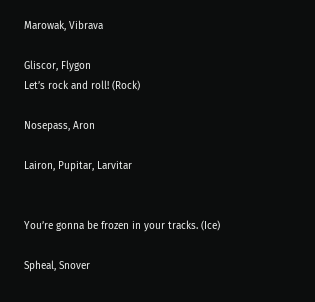Marowak, Vibrava

Gliscor, Flygon
Let’s rock and roll! (Rock)

Nosepass, Aron

Lairon, Pupitar, Larvitar


You’re gonna be frozen in your tracks. (Ice)

Spheal, Snover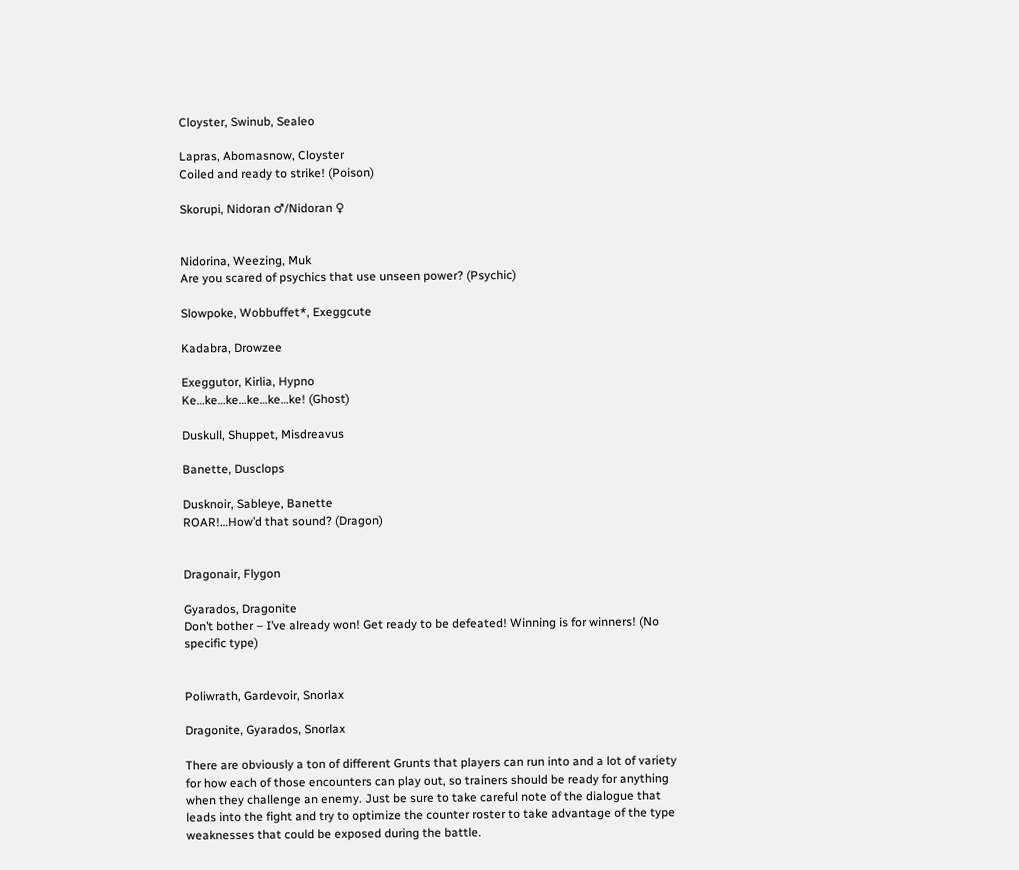Cloyster, Swinub, Sealeo

Lapras, Abomasnow, Cloyster
Coiled and ready to strike! (Poison)

Skorupi, Nidoran ♂/Nidoran ♀


Nidorina, Weezing, Muk
Are you scared of psychics that use unseen power? (Psychic)

Slowpoke, Wobbuffet*, Exeggcute

Kadabra, Drowzee

Exeggutor, Kirlia, Hypno
Ke…ke…ke…ke…ke…ke! (Ghost)

Duskull, Shuppet, Misdreavus

Banette, Dusclops

Dusknoir, Sableye, Banette
ROAR!…How’d that sound? (Dragon)


Dragonair, Flygon

Gyarados, Dragonite
Don’t bother – I’ve already won! Get ready to be defeated! Winning is for winners! (No specific type)


Poliwrath, Gardevoir, Snorlax

Dragonite, Gyarados, Snorlax

There are obviously a ton of different Grunts that players can run into and a lot of variety for how each of those encounters can play out, so trainers should be ready for anything when they challenge an enemy. Just be sure to take careful note of the dialogue that leads into the fight and try to optimize the counter roster to take advantage of the type weaknesses that could be exposed during the battle.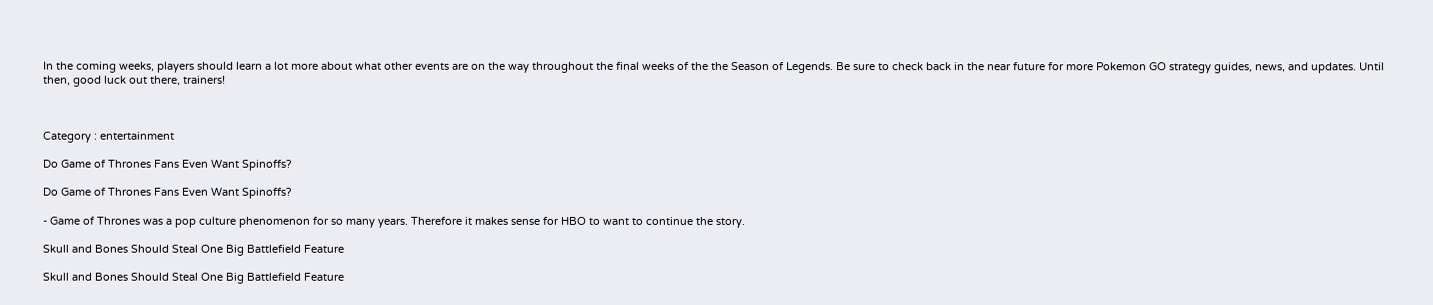In the coming weeks, players should learn a lot more about what other events are on the way throughout the final weeks of the the Season of Legends. Be sure to check back in the near future for more Pokemon GO strategy guides, news, and updates. Until then, good luck out there, trainers!



Category : entertainment

Do Game of Thrones Fans Even Want Spinoffs?

Do Game of Thrones Fans Even Want Spinoffs?

- Game of Thrones was a pop culture phenomenon for so many years. Therefore it makes sense for HBO to want to continue the story.

Skull and Bones Should Steal One Big Battlefield Feature

Skull and Bones Should Steal One Big Battlefield Feature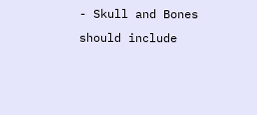- Skull and Bones should include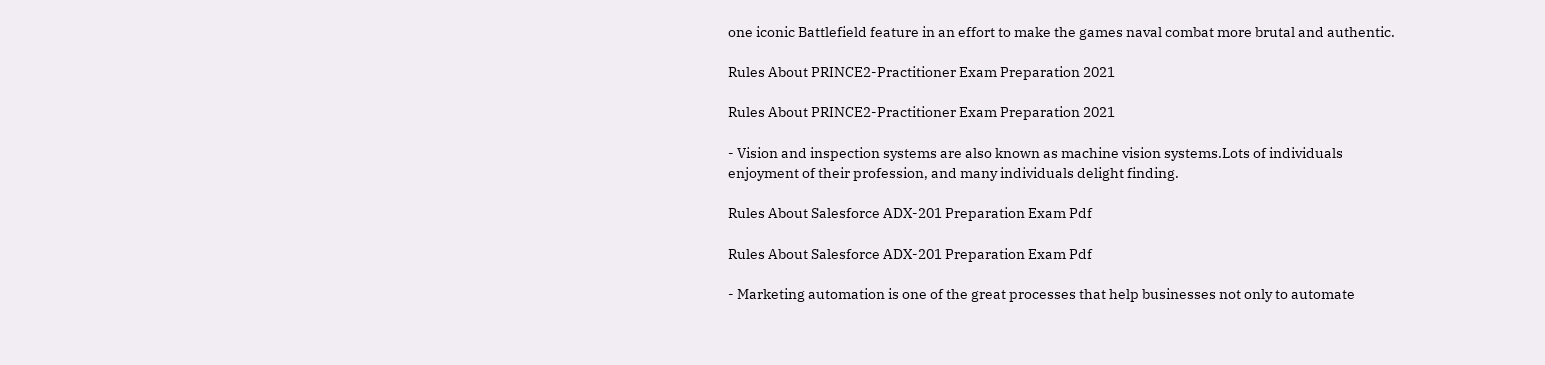one iconic Battlefield feature in an effort to make the games naval combat more brutal and authentic.

Rules About PRINCE2-Practitioner Exam Preparation 2021

Rules About PRINCE2-Practitioner Exam Preparation 2021

- Vision and inspection systems are also known as machine vision systems.Lots of individuals enjoyment of their profession, and many individuals delight finding.

Rules About Salesforce ADX-201 Preparation Exam Pdf

Rules About Salesforce ADX-201 Preparation Exam Pdf

- Marketing automation is one of the great processes that help businesses not only to automate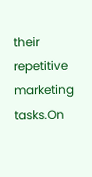their repetitive marketing tasks.On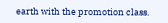earth with the promotion class.